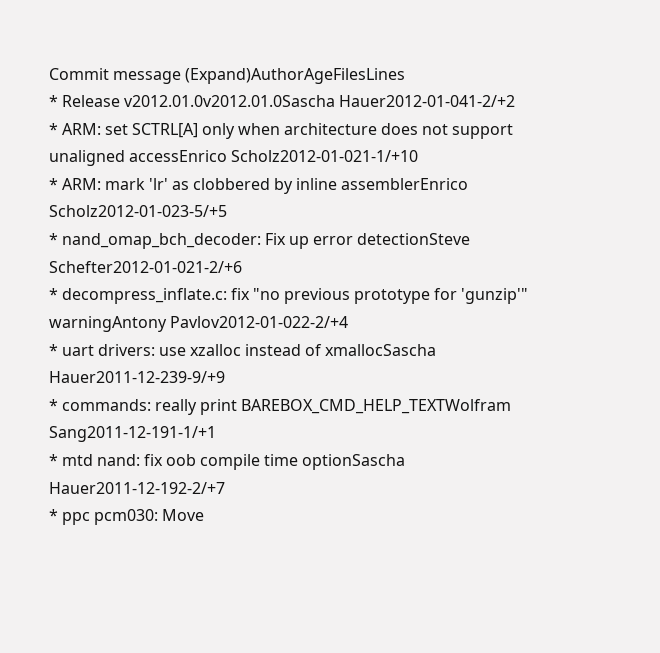Commit message (Expand)AuthorAgeFilesLines
* Release v2012.01.0v2012.01.0Sascha Hauer2012-01-041-2/+2
* ARM: set SCTRL[A] only when architecture does not support unaligned accessEnrico Scholz2012-01-021-1/+10
* ARM: mark 'lr' as clobbered by inline assemblerEnrico Scholz2012-01-023-5/+5
* nand_omap_bch_decoder: Fix up error detectionSteve Schefter2012-01-021-2/+6
* decompress_inflate.c: fix "no previous prototype for 'gunzip'" warningAntony Pavlov2012-01-022-2/+4
* uart drivers: use xzalloc instead of xmallocSascha Hauer2011-12-239-9/+9
* commands: really print BAREBOX_CMD_HELP_TEXTWolfram Sang2011-12-191-1/+1
* mtd nand: fix oob compile time optionSascha Hauer2011-12-192-2/+7
* ppc pcm030: Move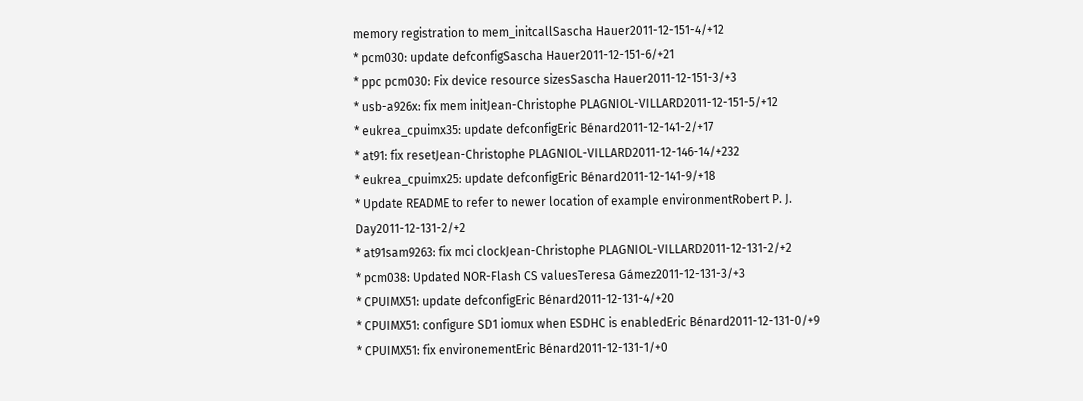memory registration to mem_initcallSascha Hauer2011-12-151-4/+12
* pcm030: update defconfigSascha Hauer2011-12-151-6/+21
* ppc pcm030: Fix device resource sizesSascha Hauer2011-12-151-3/+3
* usb-a926x: fix mem initJean-Christophe PLAGNIOL-VILLARD2011-12-151-5/+12
* eukrea_cpuimx35: update defconfigEric Bénard2011-12-141-2/+17
* at91: fix resetJean-Christophe PLAGNIOL-VILLARD2011-12-146-14/+232
* eukrea_cpuimx25: update defconfigEric Bénard2011-12-141-9/+18
* Update README to refer to newer location of example environmentRobert P. J. Day2011-12-131-2/+2
* at91sam9263: fix mci clockJean-Christophe PLAGNIOL-VILLARD2011-12-131-2/+2
* pcm038: Updated NOR-Flash CS valuesTeresa Gámez2011-12-131-3/+3
* CPUIMX51: update defconfigEric Bénard2011-12-131-4/+20
* CPUIMX51: configure SD1 iomux when ESDHC is enabledEric Bénard2011-12-131-0/+9
* CPUIMX51: fix environementEric Bénard2011-12-131-1/+0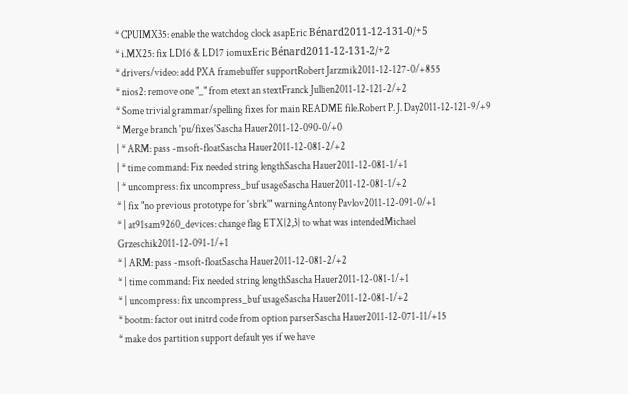* CPUIMX35: enable the watchdog clock asapEric Bénard2011-12-131-0/+5
* i.MX25: fix LD16 & LD17 iomuxEric Bénard2011-12-131-2/+2
* drivers/video: add PXA framebuffer supportRobert Jarzmik2011-12-127-0/+855
* nios2: remove one "_" from etext an stextFranck Jullien2011-12-121-2/+2
* Some trivial grammar/spelling fixes for main README file.Robert P. J. Day2011-12-121-9/+9
* Merge branch 'pu/fixes'Sascha Hauer2011-12-090-0/+0
| * ARM: pass -msoft-floatSascha Hauer2011-12-081-2/+2
| * time command: Fix needed string lengthSascha Hauer2011-12-081-1/+1
| * uncompress: fix uncompress_buf usageSascha Hauer2011-12-081-1/+2
* | fix "no previous prototype for 'sbrk'" warningAntony Pavlov2011-12-091-0/+1
* | at91sam9260_devices: change flag ETX{2,3} to what was intendedMichael Grzeschik2011-12-091-1/+1
* | ARM: pass -msoft-floatSascha Hauer2011-12-081-2/+2
* | time command: Fix needed string lengthSascha Hauer2011-12-081-1/+1
* | uncompress: fix uncompress_buf usageSascha Hauer2011-12-081-1/+2
* bootm: factor out initrd code from option parserSascha Hauer2011-12-071-11/+15
* make dos partition support default yes if we have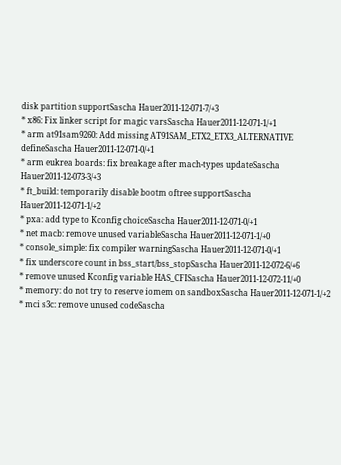disk partition supportSascha Hauer2011-12-071-7/+3
* x86: Fix linker script for magic varsSascha Hauer2011-12-071-1/+1
* arm at91sam9260: Add missing AT91SAM_ETX2_ETX3_ALTERNATIVE defineSascha Hauer2011-12-071-0/+1
* arm eukrea boards: fix breakage after mach-types updateSascha Hauer2011-12-073-3/+3
* ft_build: temporarily disable bootm oftree supportSascha Hauer2011-12-071-1/+2
* pxa: add type to Kconfig choiceSascha Hauer2011-12-071-0/+1
* net macb: remove unused variableSascha Hauer2011-12-071-1/+0
* console_simple: fix compiler warningSascha Hauer2011-12-071-0/+1
* fix underscore count in bss_start/bss_stopSascha Hauer2011-12-072-6/+6
* remove unused Kconfig variable HAS_CFISascha Hauer2011-12-072-11/+0
* memory: do not try to reserve iomem on sandboxSascha Hauer2011-12-071-1/+2
* mci s3c: remove unused codeSascha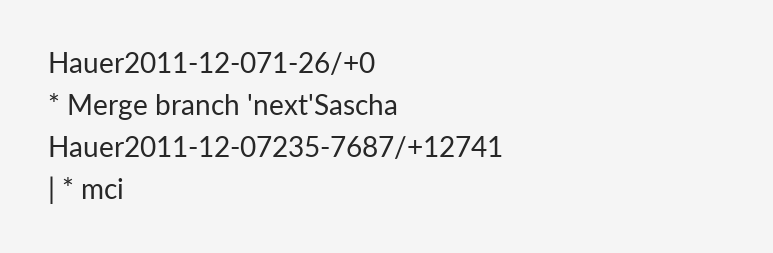Hauer2011-12-071-26/+0
* Merge branch 'next'Sascha Hauer2011-12-07235-7687/+12741
| * mci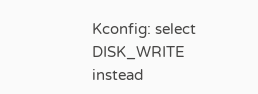Kconfig: select DISK_WRITE instead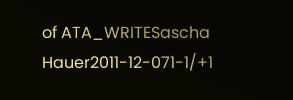of ATA_WRITESascha Hauer2011-12-071-1/+1